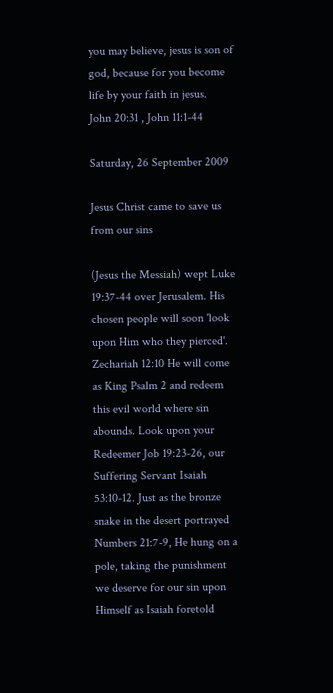you may believe, jesus is son of god, because for you become life by your faith in jesus.
John 20:31 , John 11:1-44

Saturday, 26 September 2009

Jesus Christ came to save us from our sins

(Jesus the Messiah) wept Luke 19:37-44 over Jerusalem. His chosen people will soon 'look upon Him who they pierced'. Zechariah 12:10 He will come as King Psalm 2 and redeem this evil world where sin abounds. Look upon your Redeemer Job 19:23-26, our Suffering Servant Isaiah 53:10-12. Just as the bronze snake in the desert portrayed Numbers 21:7-9, He hung on a pole, taking the punishment we deserve for our sin upon Himself as Isaiah foretold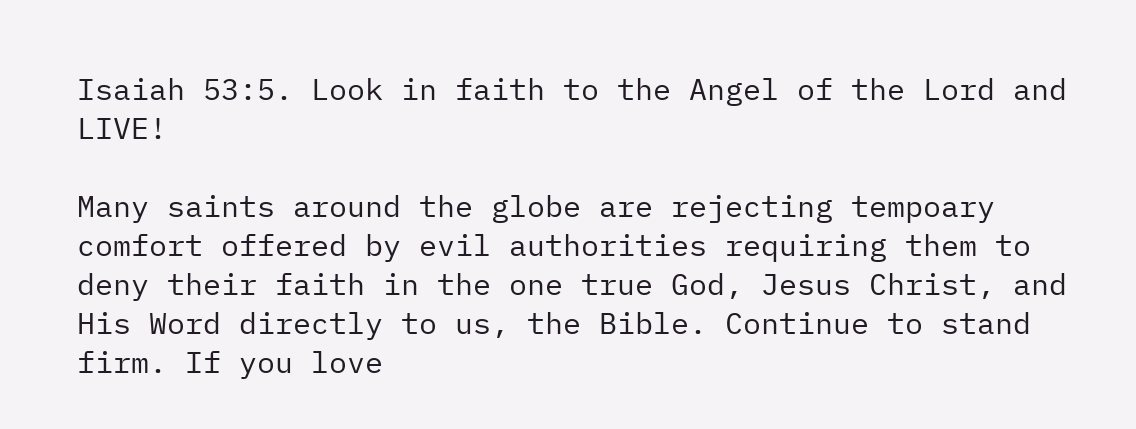Isaiah 53:5. Look in faith to the Angel of the Lord and LIVE!

Many saints around the globe are rejecting tempoary comfort offered by evil authorities requiring them to deny their faith in the one true God, Jesus Christ, and His Word directly to us, the Bible. Continue to stand firm. If you love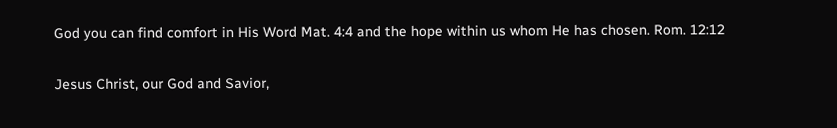God you can find comfort in His Word Mat. 4:4 and the hope within us whom He has chosen. Rom. 12:12

Jesus Christ, our God and Savior,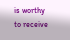is worthy to receive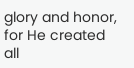glory and honor, for He created all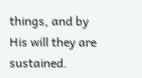things, and by His will they are sustained.